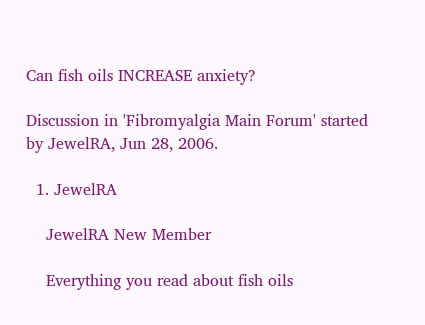Can fish oils INCREASE anxiety?

Discussion in 'Fibromyalgia Main Forum' started by JewelRA, Jun 28, 2006.

  1. JewelRA

    JewelRA New Member

    Everything you read about fish oils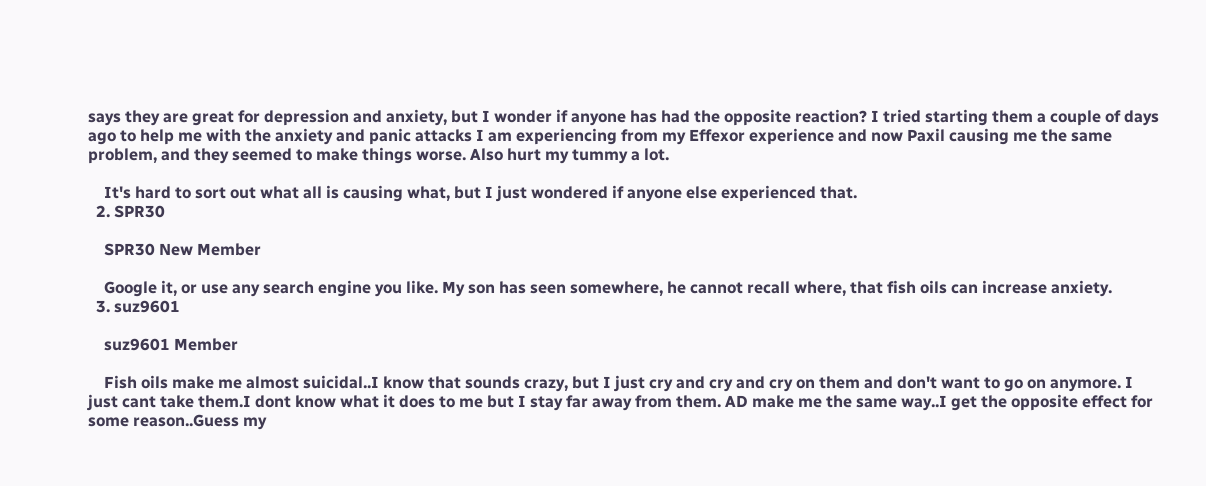says they are great for depression and anxiety, but I wonder if anyone has had the opposite reaction? I tried starting them a couple of days ago to help me with the anxiety and panic attacks I am experiencing from my Effexor experience and now Paxil causing me the same problem, and they seemed to make things worse. Also hurt my tummy a lot.

    It's hard to sort out what all is causing what, but I just wondered if anyone else experienced that.
  2. SPR30

    SPR30 New Member

    Google it, or use any search engine you like. My son has seen somewhere, he cannot recall where, that fish oils can increase anxiety.
  3. suz9601

    suz9601 Member

    Fish oils make me almost suicidal..I know that sounds crazy, but I just cry and cry and cry on them and don't want to go on anymore. I just cant take them.I dont know what it does to me but I stay far away from them. AD make me the same way..I get the opposite effect for some reason..Guess my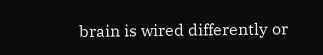brain is wired differently or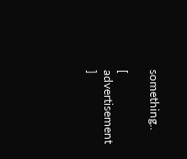something..

[ advertisement ]